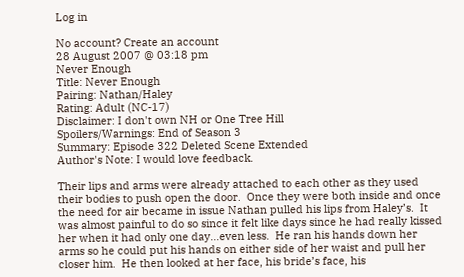Log in

No account? Create an account
28 August 2007 @ 03:18 pm
Never Enough
Title: Never Enough
Pairing: Nathan/Haley
Rating: Adult (NC-17)
Disclaimer: I don't own NH or One Tree Hill
Spoilers/Warnings: End of Season 3
Summary: Episode 322 Deleted Scene Extended
Author's Note: I would love feedback.

Their lips and arms were already attached to each other as they used their bodies to push open the door.  Once they were both inside and once the need for air became in issue Nathan pulled his lips from Haley’s.  It was almost painful to do so since it felt like days since he had really kissed her when it had only one day…even less.  He ran his hands down her arms so he could put his hands on either side of her waist and pull her closer him.  He then looked at her face, his bride’s face, his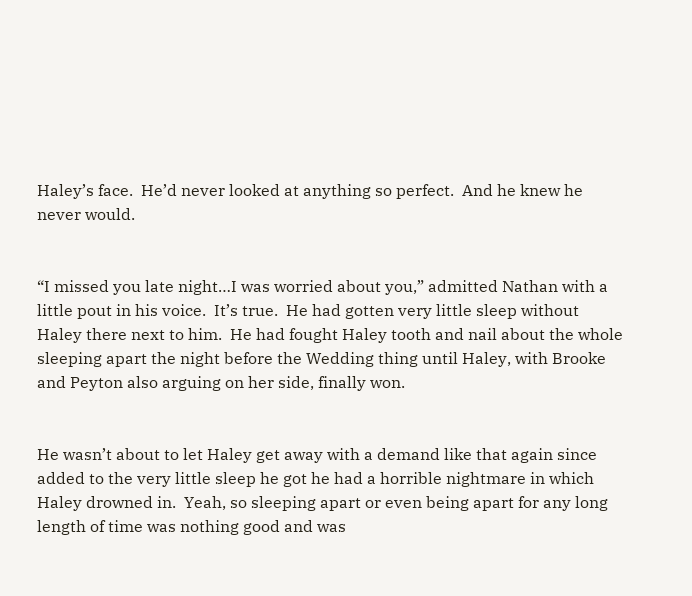Haley’s face.  He’d never looked at anything so perfect.  And he knew he never would.


“I missed you late night…I was worried about you,” admitted Nathan with a little pout in his voice.  It’s true.  He had gotten very little sleep without Haley there next to him.  He had fought Haley tooth and nail about the whole sleeping apart the night before the Wedding thing until Haley, with Brooke and Peyton also arguing on her side, finally won.


He wasn’t about to let Haley get away with a demand like that again since added to the very little sleep he got he had a horrible nightmare in which Haley drowned in.  Yeah, so sleeping apart or even being apart for any long length of time was nothing good and was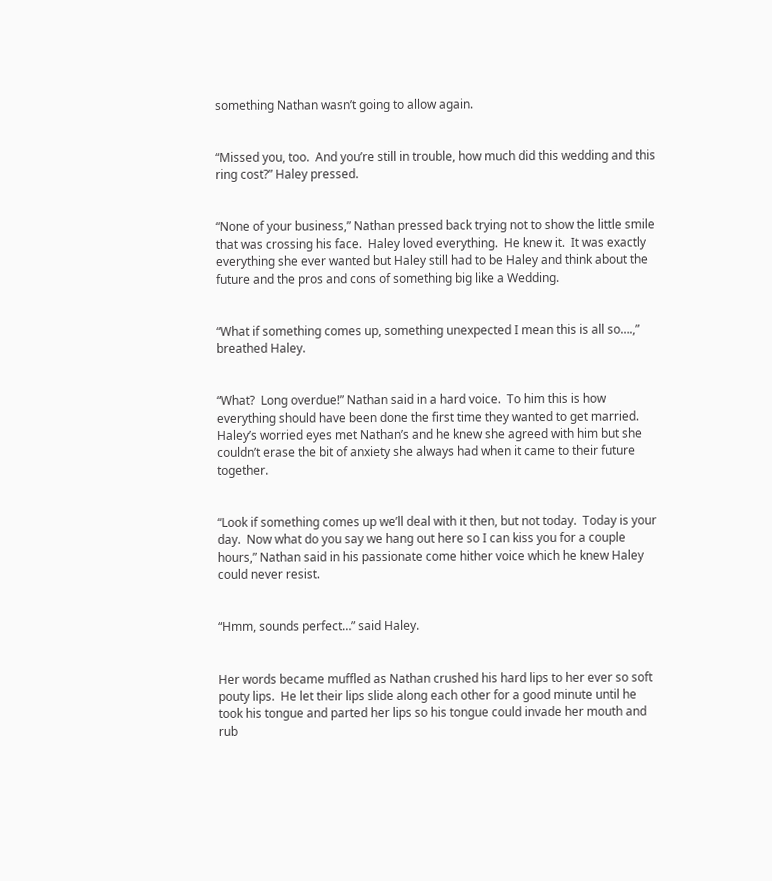something Nathan wasn’t going to allow again.


“Missed you, too.  And you’re still in trouble, how much did this wedding and this ring cost?” Haley pressed.


“None of your business,” Nathan pressed back trying not to show the little smile that was crossing his face.  Haley loved everything.  He knew it.  It was exactly everything she ever wanted but Haley still had to be Haley and think about the future and the pros and cons of something big like a Wedding.


“What if something comes up, something unexpected I mean this is all so….,” breathed Haley.


“What?  Long overdue!” Nathan said in a hard voice.  To him this is how everything should have been done the first time they wanted to get married.  Haley’s worried eyes met Nathan’s and he knew she agreed with him but she couldn’t erase the bit of anxiety she always had when it came to their future together.


“Look if something comes up we’ll deal with it then, but not today.  Today is your day.  Now what do you say we hang out here so I can kiss you for a couple hours,” Nathan said in his passionate come hither voice which he knew Haley could never resist.


“Hmm, sounds perfect…” said Haley.


Her words became muffled as Nathan crushed his hard lips to her ever so soft pouty lips.  He let their lips slide along each other for a good minute until he took his tongue and parted her lips so his tongue could invade her mouth and rub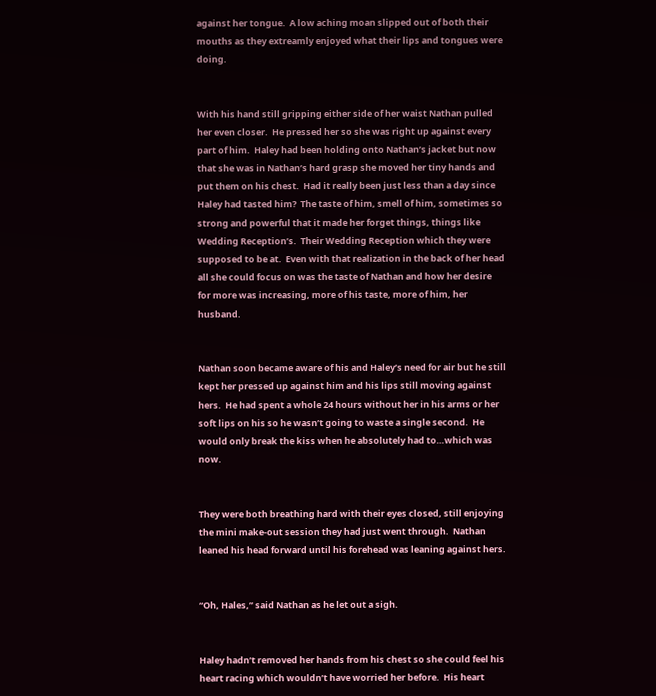against her tongue.  A low aching moan slipped out of both their mouths as they extreamly enjoyed what their lips and tongues were doing.


With his hand still gripping either side of her waist Nathan pulled her even closer.  He pressed her so she was right up against every part of him.  Haley had been holding onto Nathan’s jacket but now that she was in Nathan’s hard grasp she moved her tiny hands and put them on his chest.  Had it really been just less than a day since Haley had tasted him?  The taste of him, smell of him, sometimes so strong and powerful that it made her forget things, things like Wedding Reception’s.  Their Wedding Reception which they were supposed to be at.  Even with that realization in the back of her head all she could focus on was the taste of Nathan and how her desire for more was increasing, more of his taste, more of him, her husband.


Nathan soon became aware of his and Haley’s need for air but he still kept her pressed up against him and his lips still moving against hers.  He had spent a whole 24 hours without her in his arms or her soft lips on his so he wasn’t going to waste a single second.  He would only break the kiss when he absolutely had to…which was now.


They were both breathing hard with their eyes closed, still enjoying the mini make-out session they had just went through.  Nathan leaned his head forward until his forehead was leaning against hers.


“Oh, Hales,” said Nathan as he let out a sigh.


Haley hadn’t removed her hands from his chest so she could feel his heart racing which wouldn’t have worried her before.  His heart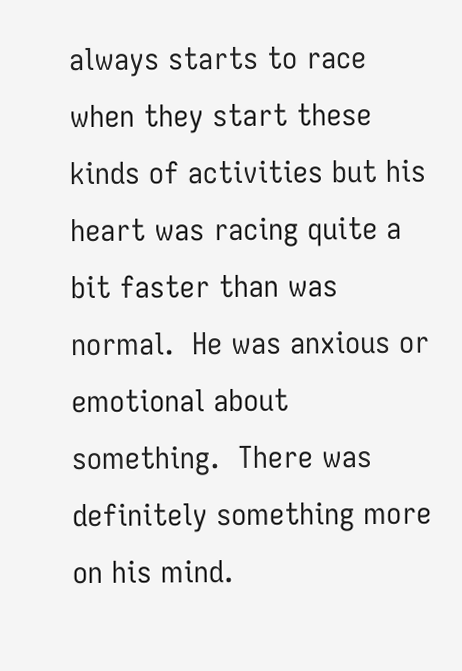always starts to race when they start these kinds of activities but his heart was racing quite a bit faster than was normal.  He was anxious or emotional about something.  There was definitely something more on his mind.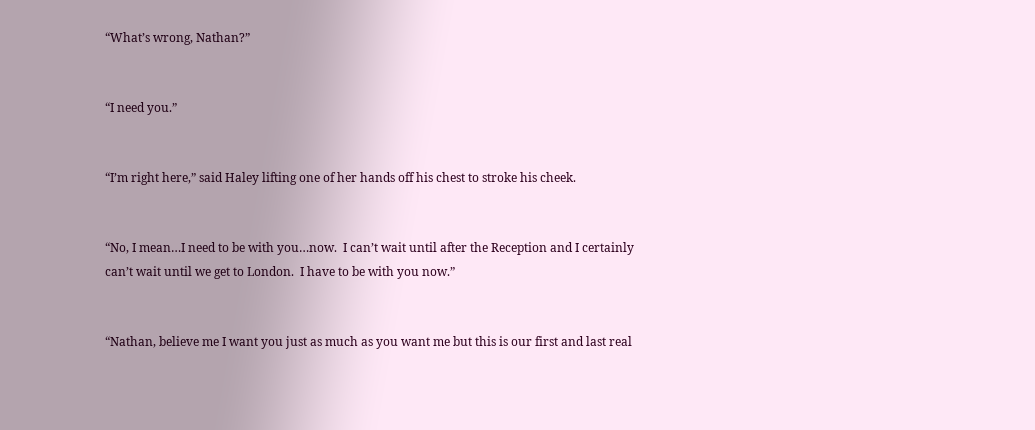“What’s wrong, Nathan?”


“I need you.”


“I’m right here,” said Haley lifting one of her hands off his chest to stroke his cheek.


“No, I mean…I need to be with you…now.  I can’t wait until after the Reception and I certainly can’t wait until we get to London.  I have to be with you now.”


“Nathan, believe me I want you just as much as you want me but this is our first and last real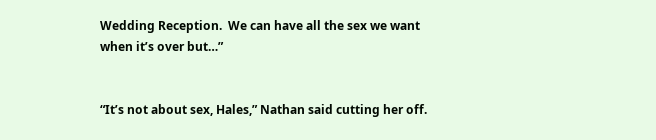Wedding Reception.  We can have all the sex we want when it’s over but…”


“It’s not about sex, Hales,” Nathan said cutting her off.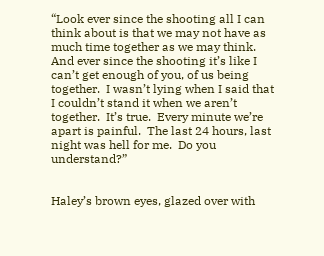“Look ever since the shooting all I can think about is that we may not have as much time together as we may think.  And ever since the shooting it’s like I can’t get enough of you, of us being together.  I wasn’t lying when I said that I couldn’t stand it when we aren’t together.  It’s true.  Every minute we’re apart is painful.  The last 24 hours, last night was hell for me.  Do you understand?”


Haley’s brown eyes, glazed over with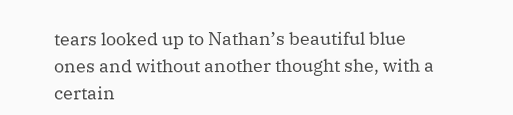tears looked up to Nathan’s beautiful blue ones and without another thought she, with a certain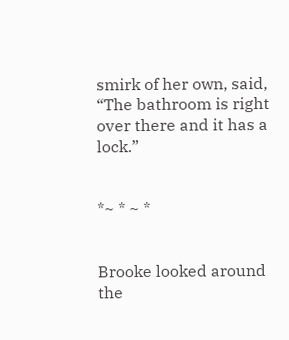smirk of her own, said, “The bathroom is right over there and it has a lock.”


*~ * ~ *


Brooke looked around the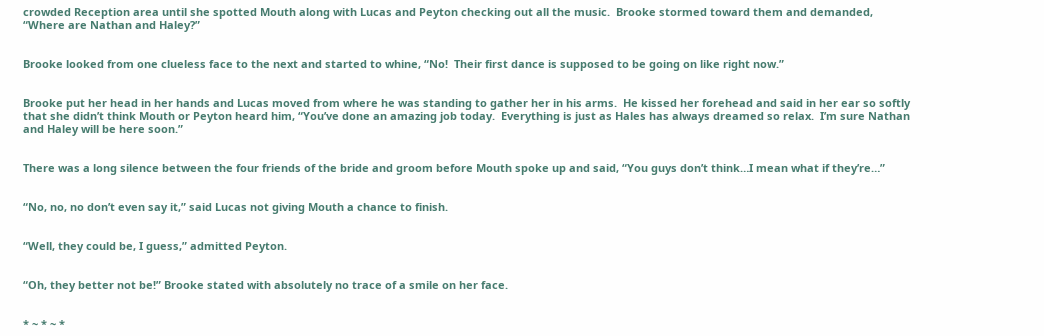crowded Reception area until she spotted Mouth along with Lucas and Peyton checking out all the music.  Brooke stormed toward them and demanded, “Where are Nathan and Haley?”


Brooke looked from one clueless face to the next and started to whine, “No!  Their first dance is supposed to be going on like right now.”


Brooke put her head in her hands and Lucas moved from where he was standing to gather her in his arms.  He kissed her forehead and said in her ear so softly that she didn’t think Mouth or Peyton heard him, “You’ve done an amazing job today.  Everything is just as Hales has always dreamed so relax.  I’m sure Nathan and Haley will be here soon.”


There was a long silence between the four friends of the bride and groom before Mouth spoke up and said, “You guys don’t think…I mean what if they’re…”


“No, no, no don’t even say it,” said Lucas not giving Mouth a chance to finish.


“Well, they could be, I guess,” admitted Peyton.


“Oh, they better not be!” Brooke stated with absolutely no trace of a smile on her face.


* ~ * ~ *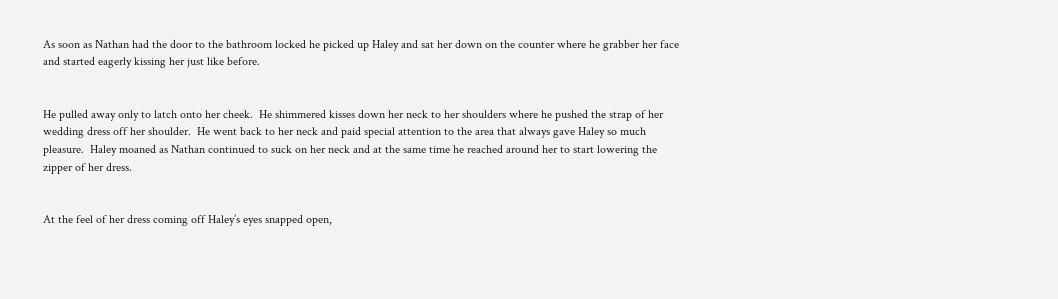As soon as Nathan had the door to the bathroom locked he picked up Haley and sat her down on the counter where he grabber her face and started eagerly kissing her just like before.


He pulled away only to latch onto her cheek.  He shimmered kisses down her neck to her shoulders where he pushed the strap of her wedding dress off her shoulder.  He went back to her neck and paid special attention to the area that always gave Haley so much pleasure.  Haley moaned as Nathan continued to suck on her neck and at the same time he reached around her to start lowering the zipper of her dress.


At the feel of her dress coming off Haley’s eyes snapped open,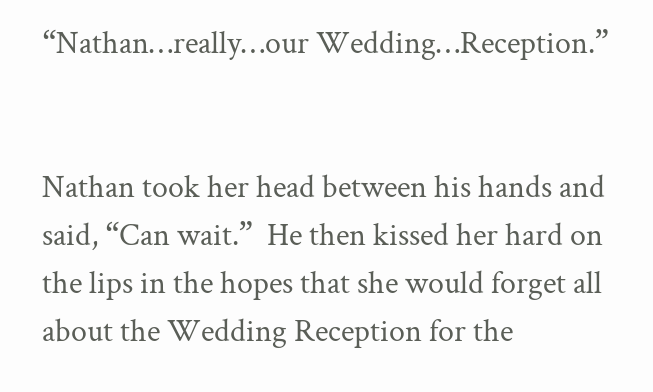“Nathan…really…our Wedding…Reception.”


Nathan took her head between his hands and said, “Can wait.”  He then kissed her hard on the lips in the hopes that she would forget all about the Wedding Reception for the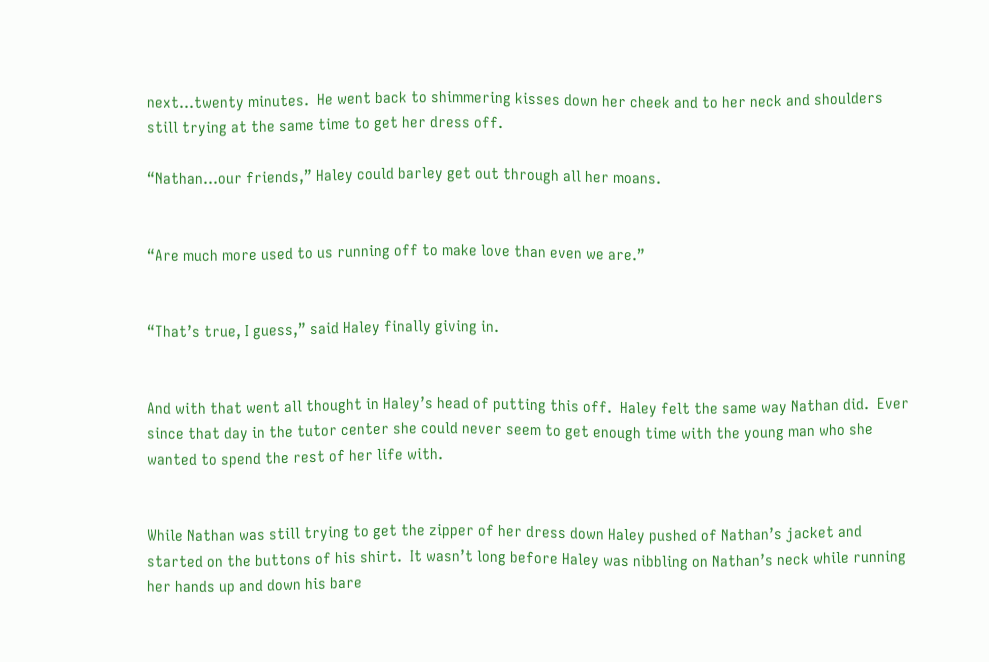next…twenty minutes.  He went back to shimmering kisses down her cheek and to her neck and shoulders still trying at the same time to get her dress off.

“Nathan…our friends,” Haley could barley get out through all her moans.


“Are much more used to us running off to make love than even we are.”


“That’s true, I guess,” said Haley finally giving in.


And with that went all thought in Haley’s head of putting this off.  Haley felt the same way Nathan did.  Ever since that day in the tutor center she could never seem to get enough time with the young man who she wanted to spend the rest of her life with.


While Nathan was still trying to get the zipper of her dress down Haley pushed of Nathan’s jacket and started on the buttons of his shirt.  It wasn’t long before Haley was nibbling on Nathan’s neck while running her hands up and down his bare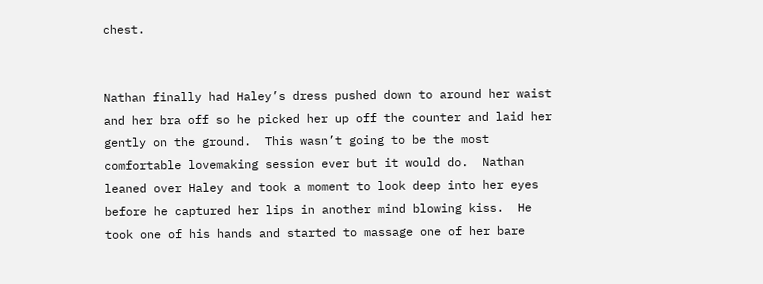chest.


Nathan finally had Haley’s dress pushed down to around her waist and her bra off so he picked her up off the counter and laid her gently on the ground.  This wasn’t going to be the most comfortable lovemaking session ever but it would do.  Nathan leaned over Haley and took a moment to look deep into her eyes before he captured her lips in another mind blowing kiss.  He took one of his hands and started to massage one of her bare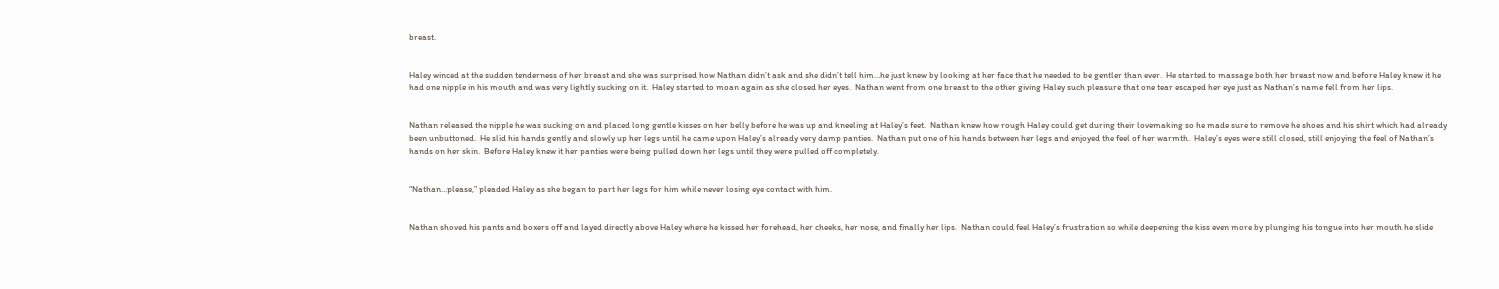breast.


Haley winced at the sudden tenderness of her breast and she was surprised how Nathan didn’t ask and she didn’t tell him…he just knew by looking at her face that he needed to be gentler than ever.  He started to massage both her breast now and before Haley knew it he had one nipple in his mouth and was very lightly sucking on it.  Haley started to moan again as she closed her eyes.  Nathan went from one breast to the other giving Haley such pleasure that one tear escaped her eye just as Nathan’s name fell from her lips.


Nathan released the nipple he was sucking on and placed long gentle kisses on her belly before he was up and kneeling at Haley’s feet.  Nathan knew how rough Haley could get during their lovemaking so he made sure to remove he shoes and his shirt which had already been unbuttoned.  He slid his hands gently and slowly up her legs until he came upon Haley’s already very damp panties.  Nathan put one of his hands between her legs and enjoyed the feel of her warmth.  Haley’s eyes were still closed, still enjoying the feel of Nathan’s hands on her skin.  Before Haley knew it her panties were being pulled down her legs until they were pulled off completely.


“Nathan…please,” pleaded Haley as she began to part her legs for him while never losing eye contact with him.


Nathan shoved his pants and boxers off and layed directly above Haley where he kissed her forehead, her cheeks, her nose, and finally her lips.  Nathan could feel Haley’s frustration so while deepening the kiss even more by plunging his tongue into her mouth he slide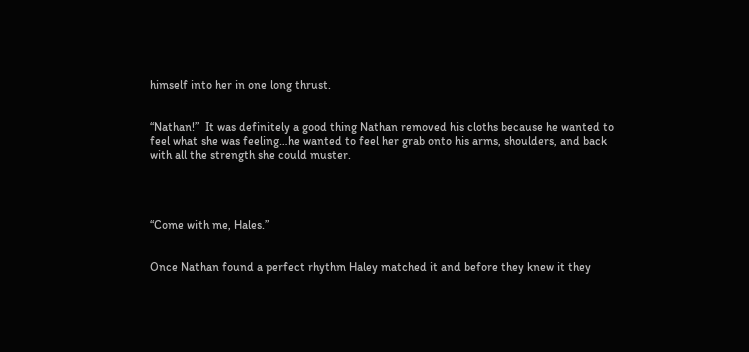himself into her in one long thrust.


“Nathan!”  It was definitely a good thing Nathan removed his cloths because he wanted to feel what she was feeling…he wanted to feel her grab onto his arms, shoulders, and back with all the strength she could muster.




“Come with me, Hales.”


Once Nathan found a perfect rhythm Haley matched it and before they knew it they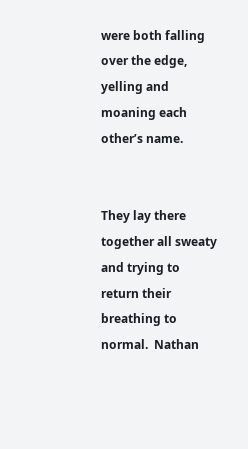were both falling over the edge, yelling and moaning each other’s name.


They lay there together all sweaty and trying to return their breathing to normal.  Nathan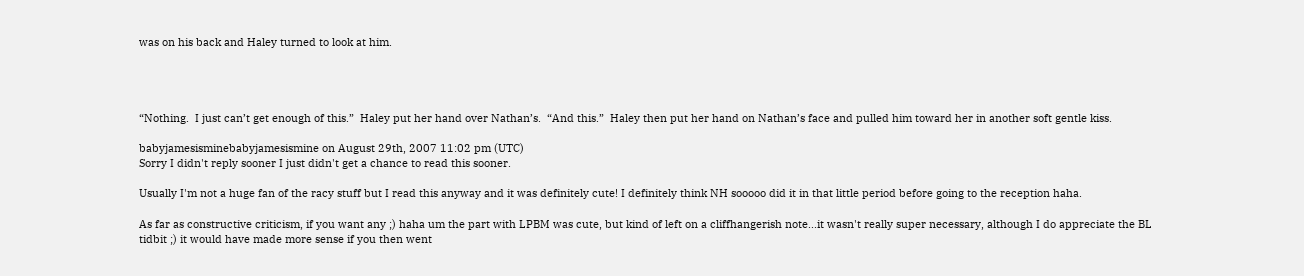was on his back and Haley turned to look at him.




“Nothing.  I just can’t get enough of this.”  Haley put her hand over Nathan’s.  “And this.”  Haley then put her hand on Nathan’s face and pulled him toward her in another soft gentle kiss.

babyjamesisminebabyjamesismine on August 29th, 2007 11:02 pm (UTC)
Sorry I didn't reply sooner I just didn't get a chance to read this sooner.

Usually I'm not a huge fan of the racy stuff but I read this anyway and it was definitely cute! I definitely think NH sooooo did it in that little period before going to the reception haha.

As far as constructive criticism, if you want any ;) haha um the part with LPBM was cute, but kind of left on a cliffhangerish note...it wasn't really super necessary, although I do appreciate the BL tidbit ;) it would have made more sense if you then went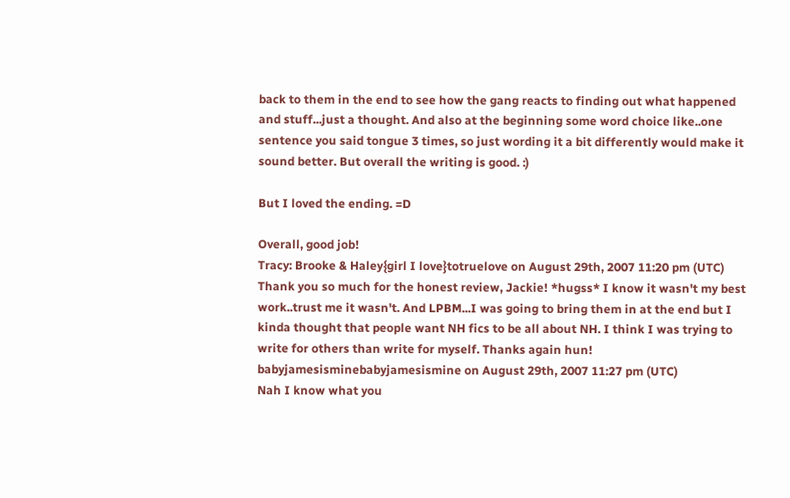back to them in the end to see how the gang reacts to finding out what happened and stuff...just a thought. And also at the beginning some word choice like..one sentence you said tongue 3 times, so just wording it a bit differently would make it sound better. But overall the writing is good. :)

But I loved the ending. =D

Overall, good job!
Tracy: Brooke & Haley{girl I love}totruelove on August 29th, 2007 11:20 pm (UTC)
Thank you so much for the honest review, Jackie! *hugss* I know it wasn't my best work..trust me it wasn't. And LPBM...I was going to bring them in at the end but I kinda thought that people want NH fics to be all about NH. I think I was trying to write for others than write for myself. Thanks again hun!
babyjamesisminebabyjamesismine on August 29th, 2007 11:27 pm (UTC)
Nah I know what you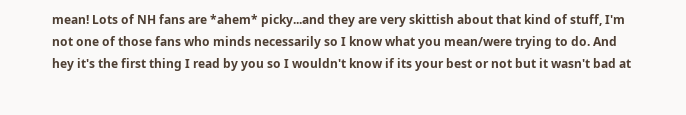mean! Lots of NH fans are *ahem* picky...and they are very skittish about that kind of stuff, I'm not one of those fans who minds necessarily so I know what you mean/were trying to do. And hey it's the first thing I read by you so I wouldn't know if its your best or not but it wasn't bad at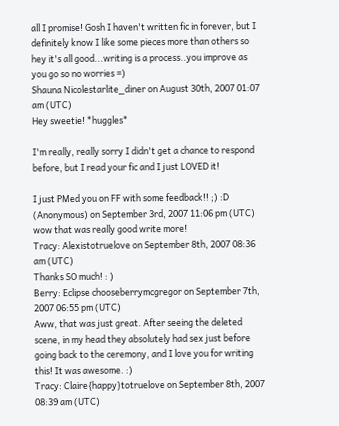all I promise! Gosh I haven't written fic in forever, but I definitely know I like some pieces more than others so hey it's all good...writing is a process..you improve as you go so no worries =)
Shauna Nicolestarlite_diner on August 30th, 2007 01:07 am (UTC)
Hey sweetie! *huggles*

I'm really, really sorry I didn't get a chance to respond before, but I read your fic and I just LOVED it!

I just PMed you on FF with some feedback!! ;) :D
(Anonymous) on September 3rd, 2007 11:06 pm (UTC)
wow that was really good write more!
Tracy: Alexistotruelove on September 8th, 2007 08:36 am (UTC)
Thanks SO much! : )
Berry: Eclipse chooseberrymcgregor on September 7th, 2007 06:55 pm (UTC)
Aww, that was just great. After seeing the deleted scene, in my head they absolutely had sex just before going back to the ceremony, and I love you for writing this! It was awesome. :)
Tracy: Claire{happy}totruelove on September 8th, 2007 08:39 am (UTC)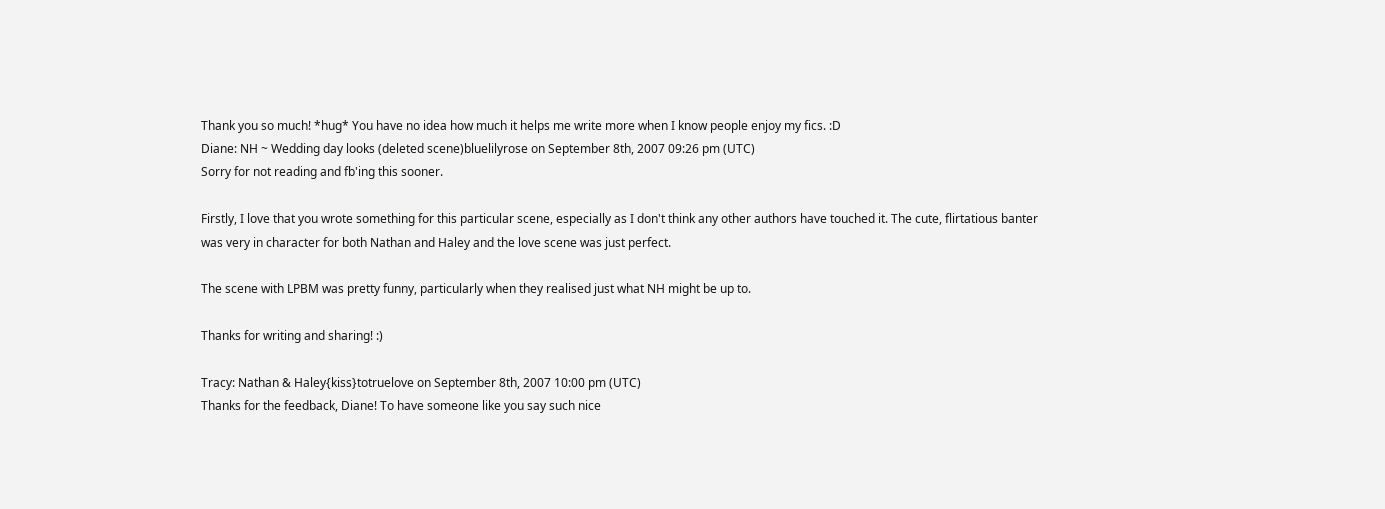Thank you so much! *hug* You have no idea how much it helps me write more when I know people enjoy my fics. :D
Diane: NH ~ Wedding day looks (deleted scene)bluelilyrose on September 8th, 2007 09:26 pm (UTC)
Sorry for not reading and fb'ing this sooner.

Firstly, I love that you wrote something for this particular scene, especially as I don't think any other authors have touched it. The cute, flirtatious banter was very in character for both Nathan and Haley and the love scene was just perfect.

The scene with LPBM was pretty funny, particularly when they realised just what NH might be up to.

Thanks for writing and sharing! :)

Tracy: Nathan & Haley{kiss}totruelove on September 8th, 2007 10:00 pm (UTC)
Thanks for the feedback, Diane! To have someone like you say such nice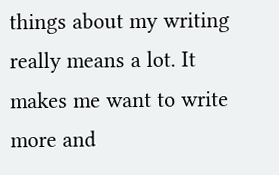things about my writing really means a lot. It makes me want to write more and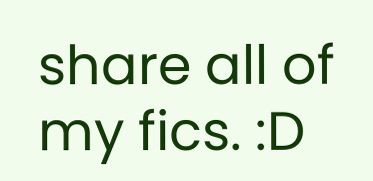share all of my fics. :D